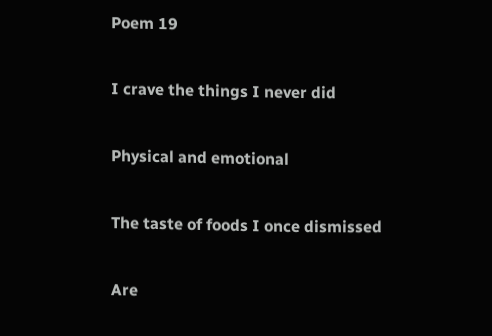Poem 19

I crave the things I never did

Physical and emotional

The taste of foods I once dismissed

Are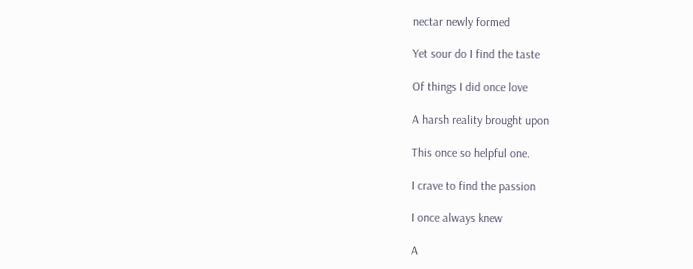nectar newly formed

Yet sour do I find the taste

Of things I did once love

A harsh reality brought upon

This once so helpful one.

I crave to find the passion

I once always knew

A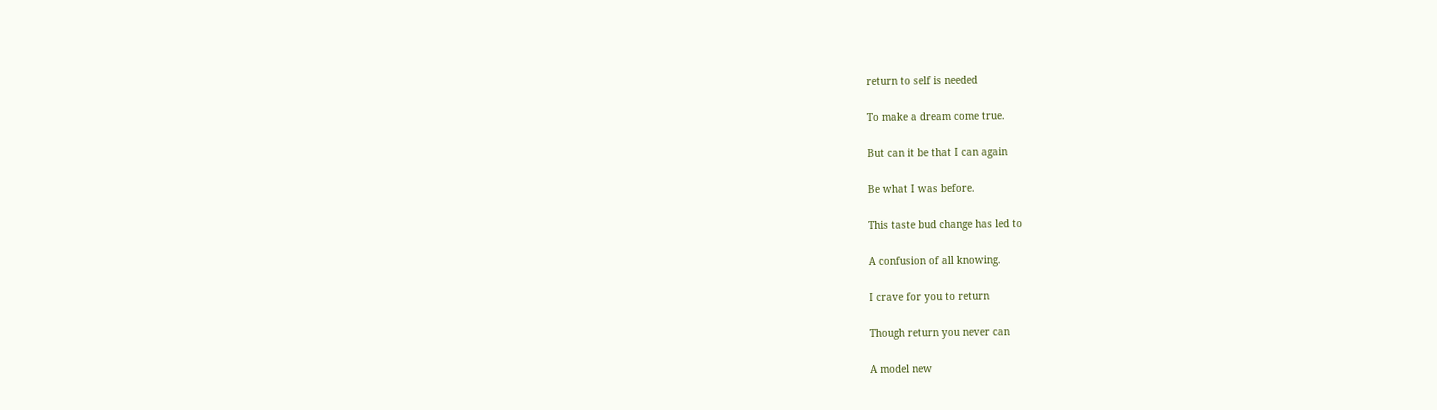return to self is needed

To make a dream come true.

But can it be that I can again

Be what I was before.

This taste bud change has led to

A confusion of all knowing.

I crave for you to return

Though return you never can

A model new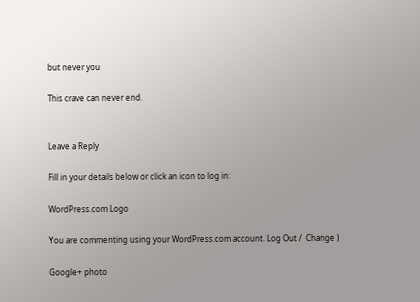but never you

This crave can never end.


Leave a Reply

Fill in your details below or click an icon to log in:

WordPress.com Logo

You are commenting using your WordPress.com account. Log Out /  Change )

Google+ photo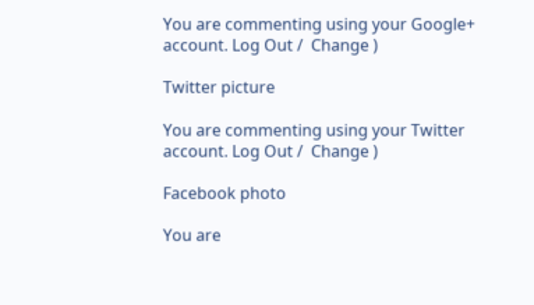You are commenting using your Google+ account. Log Out /  Change )

Twitter picture

You are commenting using your Twitter account. Log Out /  Change )

Facebook photo

You are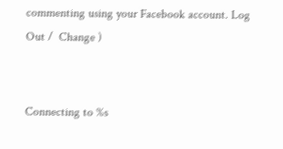commenting using your Facebook account. Log Out /  Change )


Connecting to %s